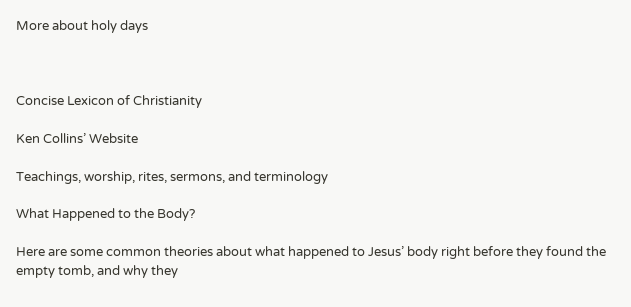More about holy days



Concise Lexicon of Christianity

Ken Collins’ Website

Teachings, worship, rites, sermons, and terminology

What Happened to the Body?

Here are some common theories about what happened to Jesus’ body right before they found the empty tomb, and why they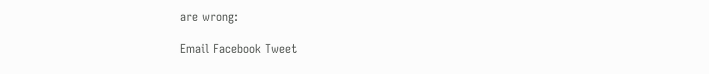are wrong:

Email Facebook Tweet